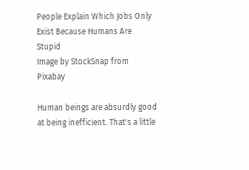People Explain Which Jobs Only Exist Because Humans Are Stupid
Image by StockSnap from Pixabay

Human beings are absurdly good at being inefficient. That's a little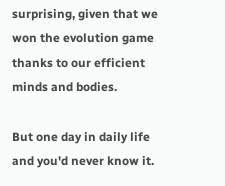surprising, given that we won the evolution game thanks to our efficient minds and bodies.

But one day in daily life and you'd never know it.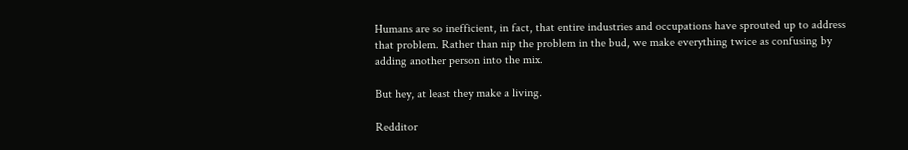Humans are so inefficient, in fact, that entire industries and occupations have sprouted up to address that problem. Rather than nip the problem in the bud, we make everything twice as confusing by adding another person into the mix.

But hey, at least they make a living.

Redditor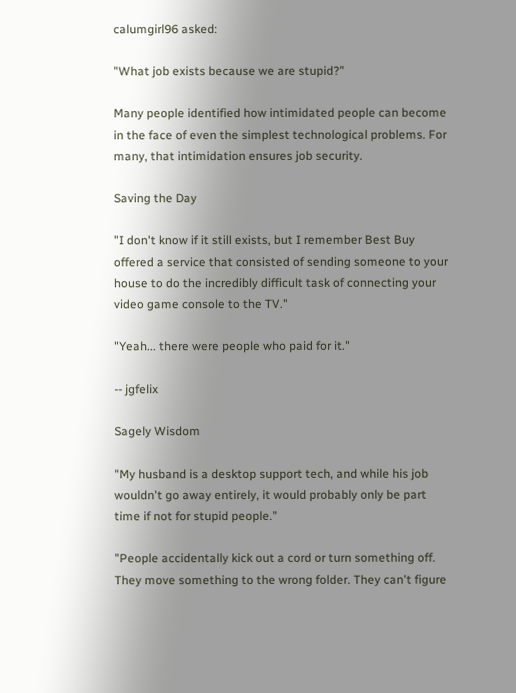calumgirl96 asked:

"What job exists because we are stupid?"

Many people identified how intimidated people can become in the face of even the simplest technological problems. For many, that intimidation ensures job security.

Saving the Day

"I don't know if it still exists, but I remember Best Buy offered a service that consisted of sending someone to your house to do the incredibly difficult task of connecting your video game console to the TV."

"Yeah... there were people who paid for it."

-- jgfelix

Sagely Wisdom

"My husband is a desktop support tech, and while his job wouldn't go away entirely, it would probably only be part time if not for stupid people."

"People accidentally kick out a cord or turn something off. They move something to the wrong folder. They can't figure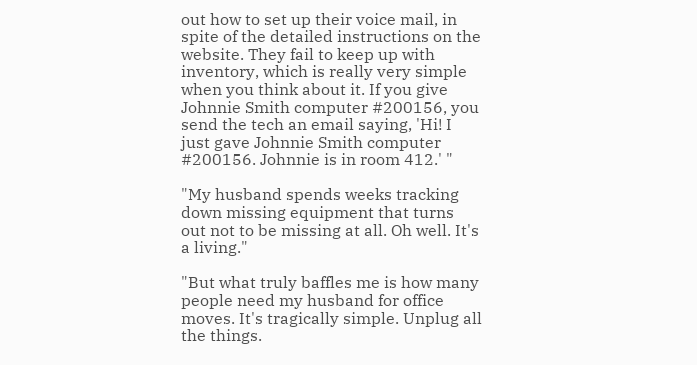out how to set up their voice mail, in spite of the detailed instructions on the website. They fail to keep up with inventory, which is really very simple when you think about it. If you give Johnnie Smith computer #200156, you send the tech an email saying, 'Hi! I just gave Johnnie Smith computer #200156. Johnnie is in room 412.' "

"My husband spends weeks tracking down missing equipment that turns out not to be missing at all. Oh well. It's a living."

"But what truly baffles me is how many people need my husband for office moves. It's tragically simple. Unplug all the things.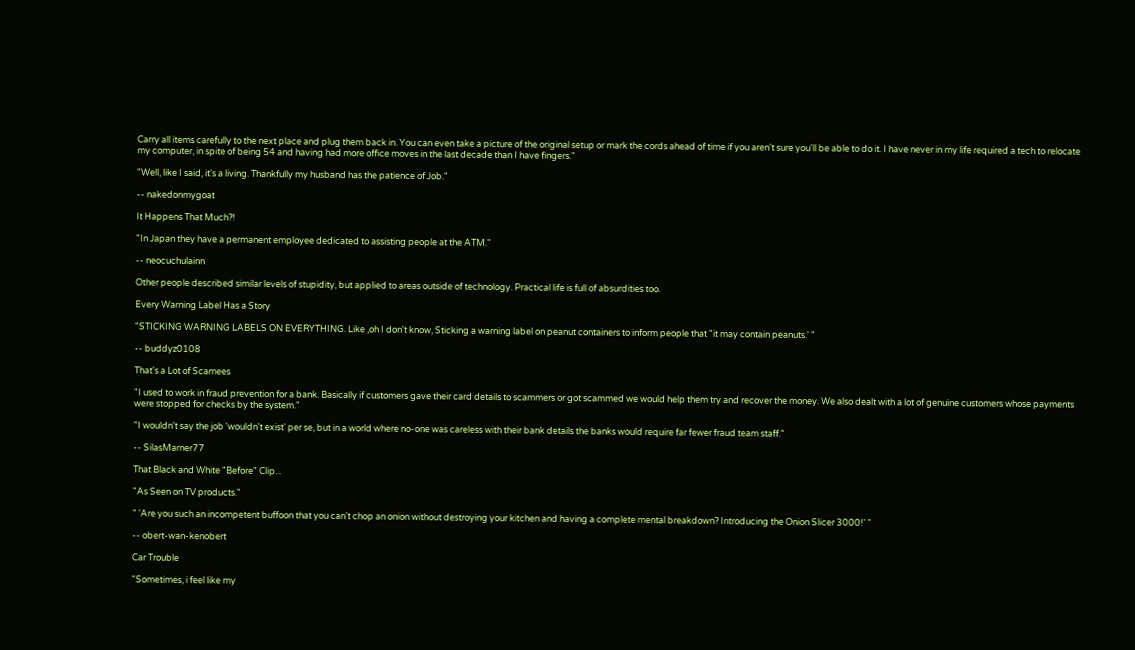Carry all items carefully to the next place and plug them back in. You can even take a picture of the original setup or mark the cords ahead of time if you aren't sure you'll be able to do it. I have never in my life required a tech to relocate my computer, in spite of being 54 and having had more office moves in the last decade than I have fingers."

"Well, like I said, it's a living. Thankfully my husband has the patience of Job."

-- nakedonmygoat

It Happens That Much?!

"In Japan they have a permanent employee dedicated to assisting people at the ATM."

-- neocuchulainn

Other people described similar levels of stupidity, but applied to areas outside of technology. Practical life is full of absurdities too.

Every Warning Label Has a Story

"STICKING WARNING LABELS ON EVERYTHING. Like ,oh I don't know, Sticking a warning label on peanut containers to inform people that "it may contain peanuts.' "

-- buddyz0108

That's a Lot of Scamees

"I used to work in fraud prevention for a bank. Basically if customers gave their card details to scammers or got scammed we would help them try and recover the money. We also dealt with a lot of genuine customers whose payments were stopped for checks by the system."

"I wouldn't say the job 'wouldn't exist' per se, but in a world where no-one was careless with their bank details the banks would require far fewer fraud team staff."

-- SilasMarner77

That Black and White "Before" Clip...

"As Seen on TV products."

" 'Are you such an incompetent buffoon that you can't chop an onion without destroying your kitchen and having a complete mental breakdown? Introducing the Onion Slicer 3000!' "

-- obert-wan-kenobert

Car Trouble

"Sometimes, i feel like my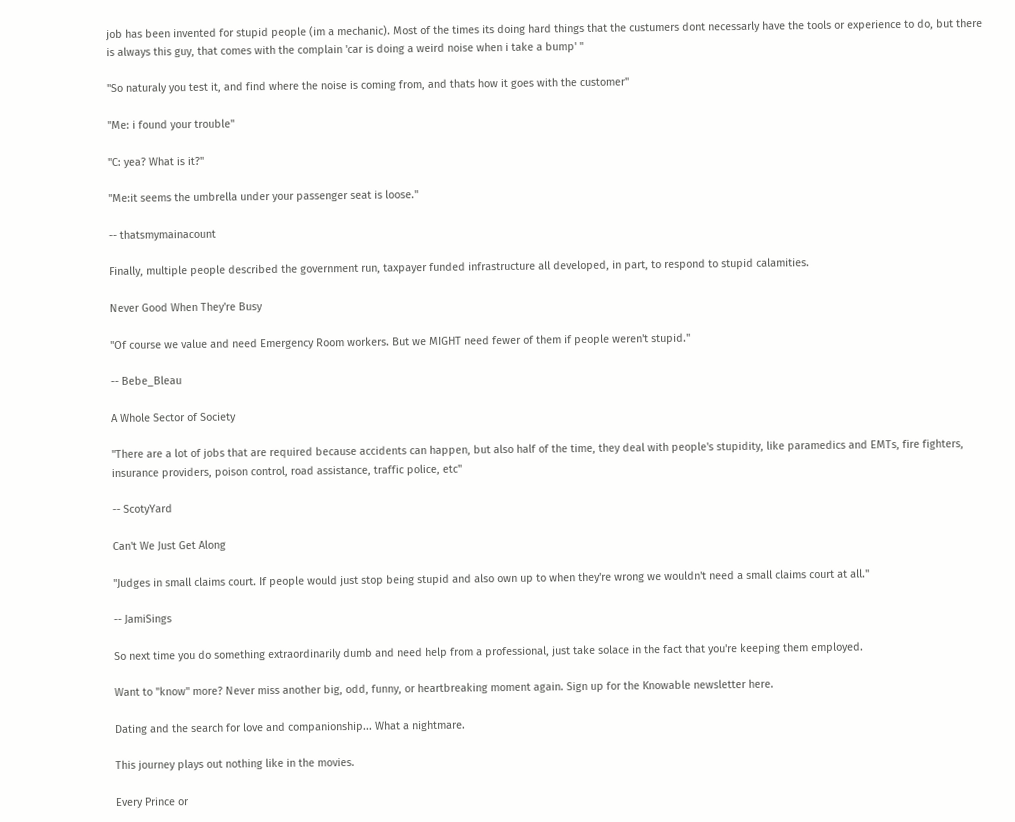job has been invented for stupid people (im a mechanic). Most of the times its doing hard things that the custumers dont necessarly have the tools or experience to do, but there is always this guy, that comes with the complain 'car is doing a weird noise when i take a bump' "

"So naturaly you test it, and find where the noise is coming from, and thats how it goes with the customer"

"Me: i found your trouble"

"C: yea? What is it?"

"Me:it seems the umbrella under your passenger seat is loose."

-- thatsmymainacount

Finally, multiple people described the government run, taxpayer funded infrastructure all developed, in part, to respond to stupid calamities.

Never Good When They're Busy

"Of course we value and need Emergency Room workers. But we MIGHT need fewer of them if people weren't stupid."

-- Bebe_Bleau

A Whole Sector of Society

"There are a lot of jobs that are required because accidents can happen, but also half of the time, they deal with people's stupidity, like paramedics and EMTs, fire fighters, insurance providers, poison control, road assistance, traffic police, etc"

-- ScotyYard

Can't We Just Get Along

"Judges in small claims court. If people would just stop being stupid and also own up to when they're wrong we wouldn't need a small claims court at all."

-- JamiSings

So next time you do something extraordinarily dumb and need help from a professional, just take solace in the fact that you're keeping them employed.

Want to "know" more? Never miss another big, odd, funny, or heartbreaking moment again. Sign up for the Knowable newsletter here.

Dating and the search for love and companionship... What a nightmare.

This journey plays out nothing like in the movies.

Every Prince or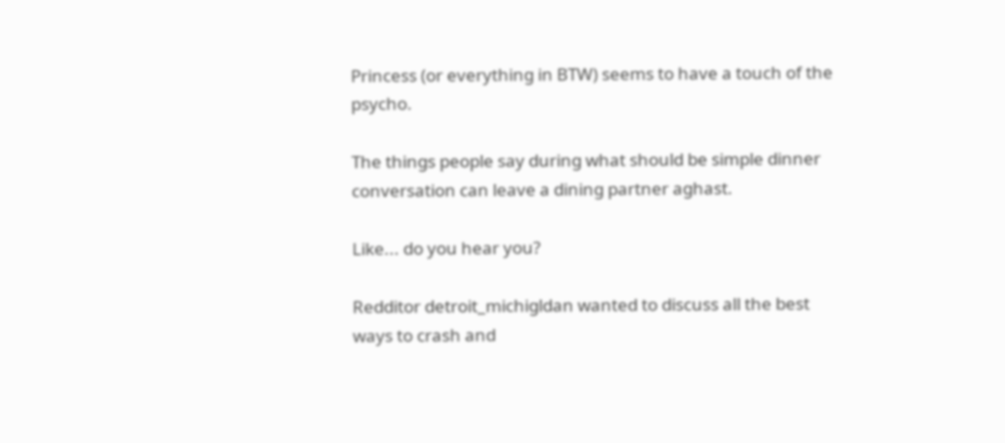Princess (or everything in BTW) seems to have a touch of the psycho.

The things people say during what should be simple dinner conversation can leave a dining partner aghast.

Like... do you hear you?

Redditor detroit_michigldan wanted to discuss all the best ways to crash and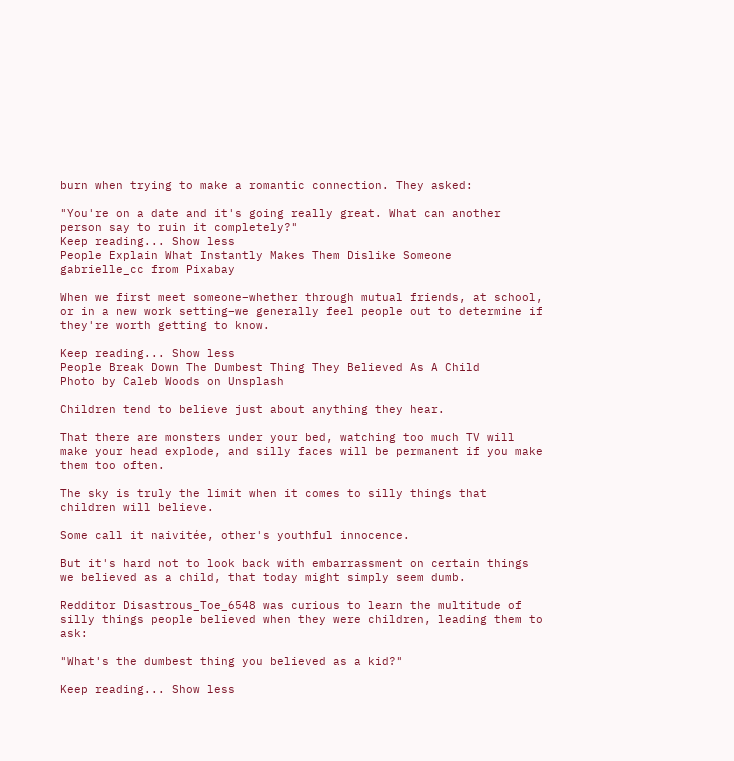burn when trying to make a romantic connection. They asked:

"You're on a date and it's going really great. What can another person say to ruin it completely?"
Keep reading... Show less
People Explain What Instantly Makes Them Dislike Someone
gabrielle_cc from Pixabay

When we first meet someone–whether through mutual friends, at school, or in a new work setting–we generally feel people out to determine if they're worth getting to know.

Keep reading... Show less
People Break Down The Dumbest Thing They Believed As A Child
Photo by Caleb Woods on Unsplash

Children tend to believe just about anything they hear.

That there are monsters under your bed, watching too much TV will make your head explode, and silly faces will be permanent if you make them too often.

The sky is truly the limit when it comes to silly things that children will believe.

Some call it naivitée, other's youthful innocence.

But it's hard not to look back with embarrassment on certain things we believed as a child, that today might simply seem dumb.

Redditor Disastrous_Toe_6548 was curious to learn the multitude of silly things people believed when they were children, leading them to ask:

"What's the dumbest thing you believed as a kid?"

Keep reading... Show less